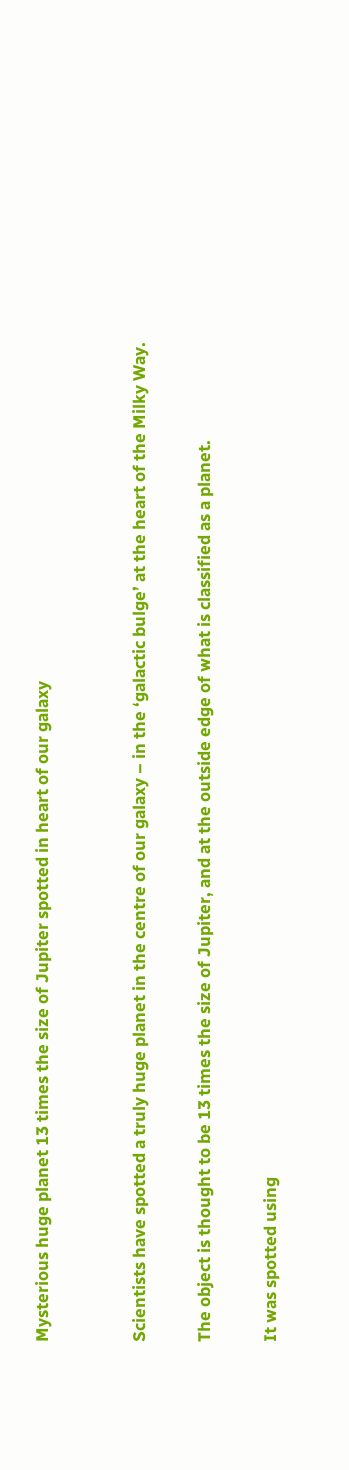Mysterious huge planet 13 times the size of Jupiter spotted in heart of our galaxy


Scientists have spotted a truly huge planet in the centre of our galaxy – in the ‘galactic bulge’ at the heart of the Milky Way.

The object is thought to be 13 times the size of Jupiter, and at the outside edge of what is classified as a planet.

It was spotted using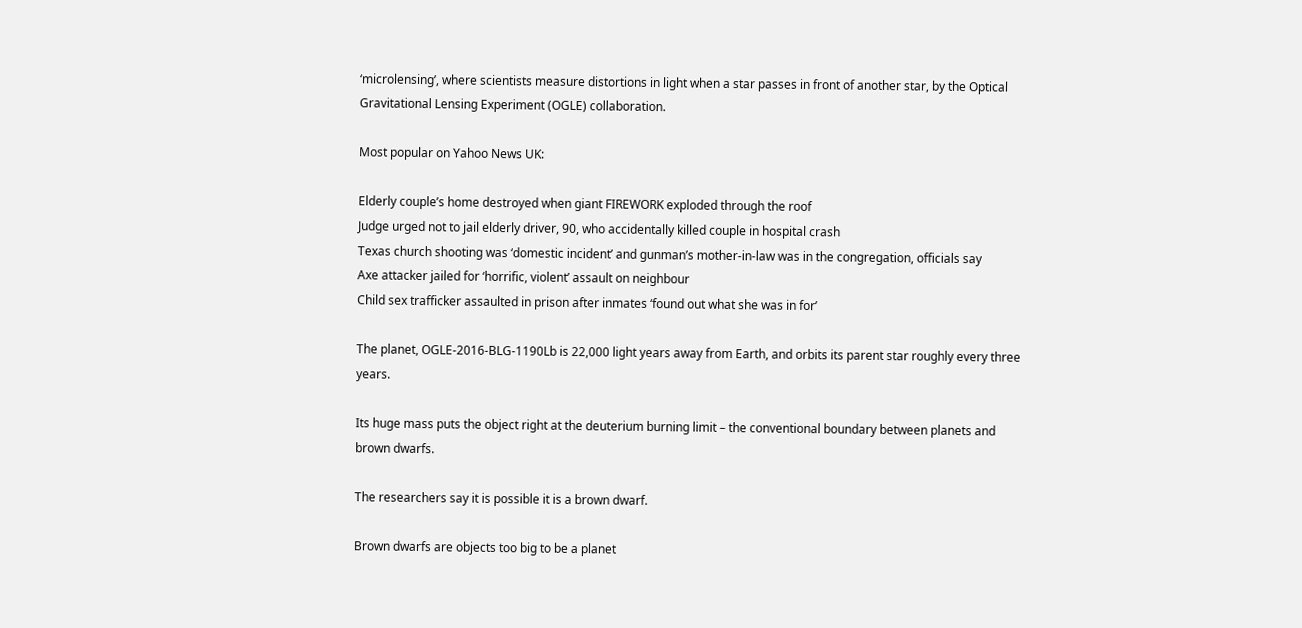‘microlensing’, where scientists measure distortions in light when a star passes in front of another star, by the Optical Gravitational Lensing Experiment (OGLE) collaboration.

Most popular on Yahoo News UK:

Elderly couple’s home destroyed when giant FIREWORK exploded through the roof
Judge urged not to jail elderly driver, 90, who accidentally killed couple in hospital crash
Texas church shooting was ‘domestic incident’ and gunman’s mother-in-law was in the congregation, officials say
Axe attacker jailed for ‘horrific, violent’ assault on neighbour
Child sex trafficker assaulted in prison after inmates ‘found out what she was in for’

The planet, OGLE-2016-BLG-1190Lb is 22,000 light years away from Earth, and orbits its parent star roughly every three years.

Its huge mass puts the object right at the deuterium burning limit – the conventional boundary between planets and brown dwarfs.

The researchers say it is possible it is a brown dwarf.

Brown dwarfs are objects too big to be a planet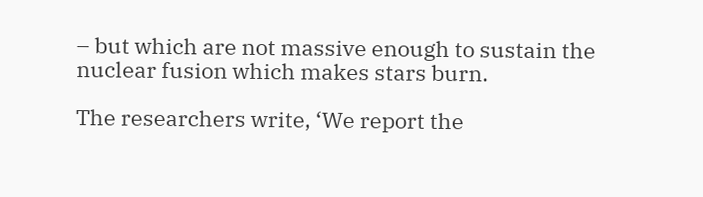– but which are not massive enough to sustain the nuclear fusion which makes stars burn.

The researchers write, ‘We report the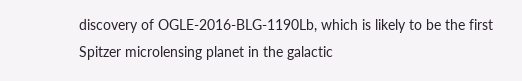discovery of OGLE-2016-BLG-1190Lb, which is likely to be the first Spitzer microlensing planet in the galactic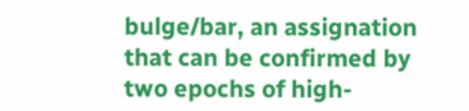bulge/bar, an assignation that can be confirmed by two epochs of high-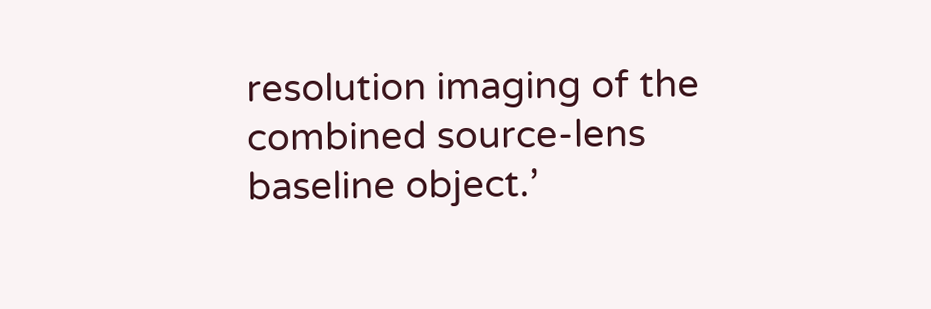resolution imaging of the combined source-lens baseline object.’